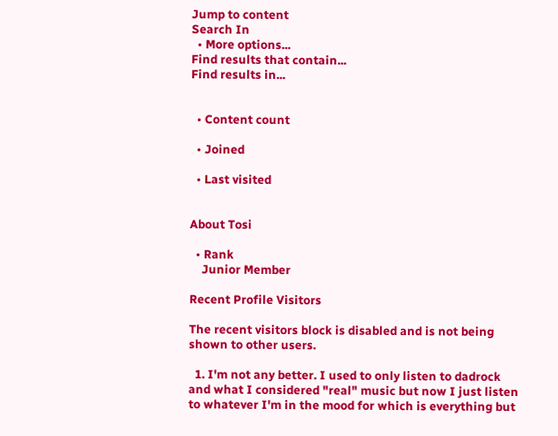Jump to content
Search In
  • More options...
Find results that contain...
Find results in...


  • Content count

  • Joined

  • Last visited


About Tosi

  • Rank
    Junior Member

Recent Profile Visitors

The recent visitors block is disabled and is not being shown to other users.

  1. I'm not any better. I used to only listen to dadrock and what I considered "real" music but now I just listen to whatever I'm in the mood for which is everything but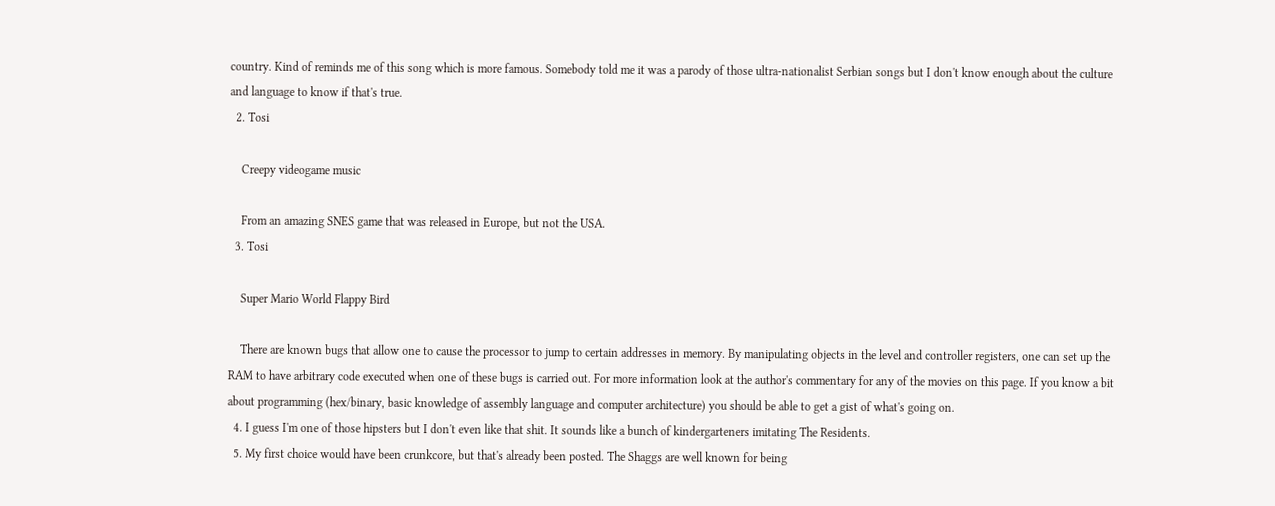country. Kind of reminds me of this song which is more famous. Somebody told me it was a parody of those ultra-nationalist Serbian songs but I don't know enough about the culture and language to know if that's true.
  2. Tosi

    Creepy videogame music

    From an amazing SNES game that was released in Europe, but not the USA.
  3. Tosi

    Super Mario World Flappy Bird

    There are known bugs that allow one to cause the processor to jump to certain addresses in memory. By manipulating objects in the level and controller registers, one can set up the RAM to have arbitrary code executed when one of these bugs is carried out. For more information look at the author's commentary for any of the movies on this page. If you know a bit about programming (hex/binary, basic knowledge of assembly language and computer architecture) you should be able to get a gist of what's going on.
  4. I guess I'm one of those hipsters but I don't even like that shit. It sounds like a bunch of kindergarteners imitating The Residents.
  5. My first choice would have been crunkcore, but that's already been posted. The Shaggs are well known for being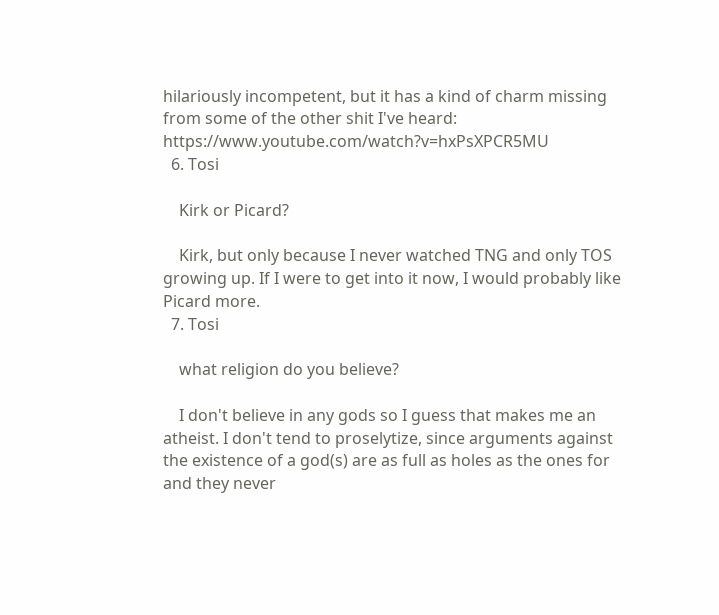hilariously incompetent, but it has a kind of charm missing from some of the other shit I've heard: https://www.youtube.com/watch?v=hxPsXPCR5MU
  6. Tosi

    Kirk or Picard?

    Kirk, but only because I never watched TNG and only TOS growing up. If I were to get into it now, I would probably like Picard more.
  7. Tosi

    what religion do you believe?

    I don't believe in any gods so I guess that makes me an atheist. I don't tend to proselytize, since arguments against the existence of a god(s) are as full as holes as the ones for and they never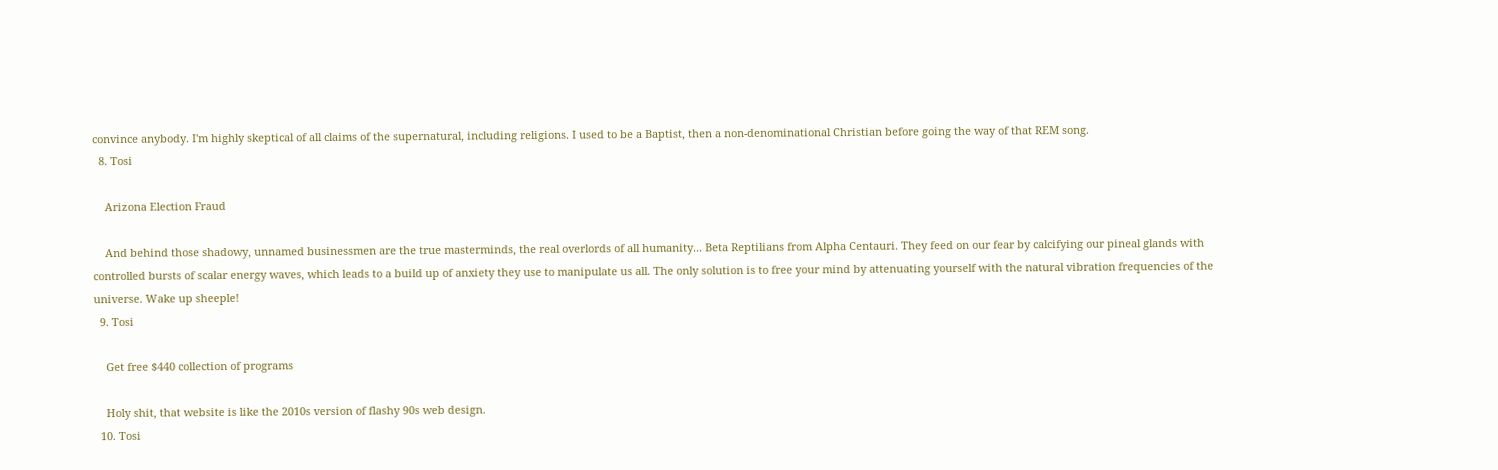convince anybody. I'm highly skeptical of all claims of the supernatural, including religions. I used to be a Baptist, then a non-denominational Christian before going the way of that REM song.
  8. Tosi

    Arizona Election Fraud

    And behind those shadowy, unnamed businessmen are the true masterminds, the real overlords of all humanity... Beta Reptilians from Alpha Centauri. They feed on our fear by calcifying our pineal glands with controlled bursts of scalar energy waves, which leads to a build up of anxiety they use to manipulate us all. The only solution is to free your mind by attenuating yourself with the natural vibration frequencies of the universe. Wake up sheeple!
  9. Tosi

    Get free $440 collection of programs

    Holy shit, that website is like the 2010s version of flashy 90s web design.
  10. Tosi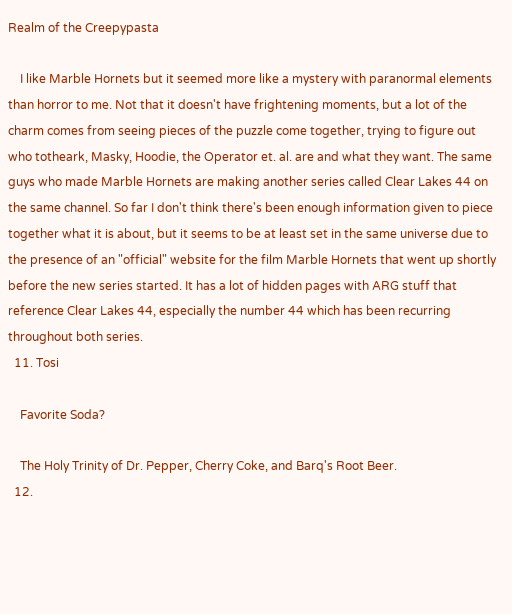Realm of the Creepypasta

    I like Marble Hornets but it seemed more like a mystery with paranormal elements than horror to me. Not that it doesn't have frightening moments, but a lot of the charm comes from seeing pieces of the puzzle come together, trying to figure out who totheark, Masky, Hoodie, the Operator et. al. are and what they want. The same guys who made Marble Hornets are making another series called Clear Lakes 44 on the same channel. So far I don't think there's been enough information given to piece together what it is about, but it seems to be at least set in the same universe due to the presence of an "official" website for the film Marble Hornets that went up shortly before the new series started. It has a lot of hidden pages with ARG stuff that reference Clear Lakes 44, especially the number 44 which has been recurring throughout both series.
  11. Tosi

    Favorite Soda?

    The Holy Trinity of Dr. Pepper, Cherry Coke, and Barq's Root Beer.
  12.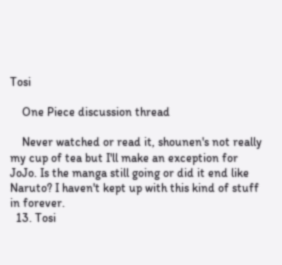Tosi

    One Piece discussion thread

    Never watched or read it, shounen's not really my cup of tea but I'll make an exception for JoJo. Is the manga still going or did it end like Naruto? I haven't kept up with this kind of stuff in forever.
  13. Tosi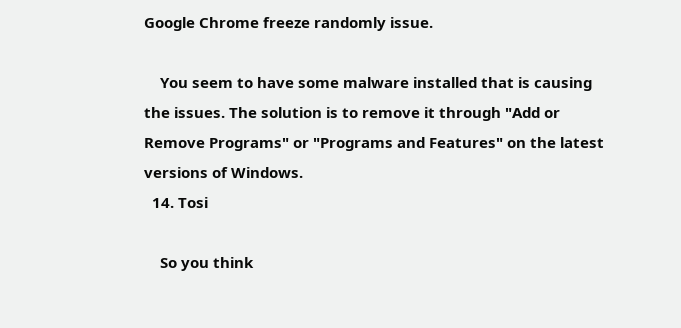Google Chrome freeze randomly issue.

    You seem to have some malware installed that is causing the issues. The solution is to remove it through "Add or Remove Programs" or "Programs and Features" on the latest versions of Windows.
  14. Tosi

    So you think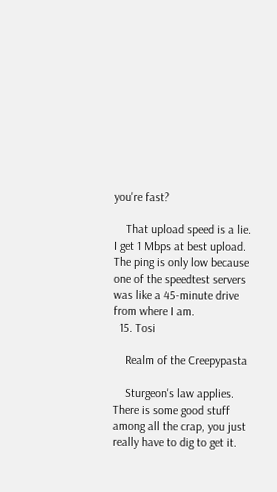you're fast?

    That upload speed is a lie. I get 1 Mbps at best upload. The ping is only low because one of the speedtest servers was like a 45-minute drive from where I am.
  15. Tosi

    Realm of the Creepypasta

    Sturgeon's law applies. There is some good stuff among all the crap, you just really have to dig to get it.